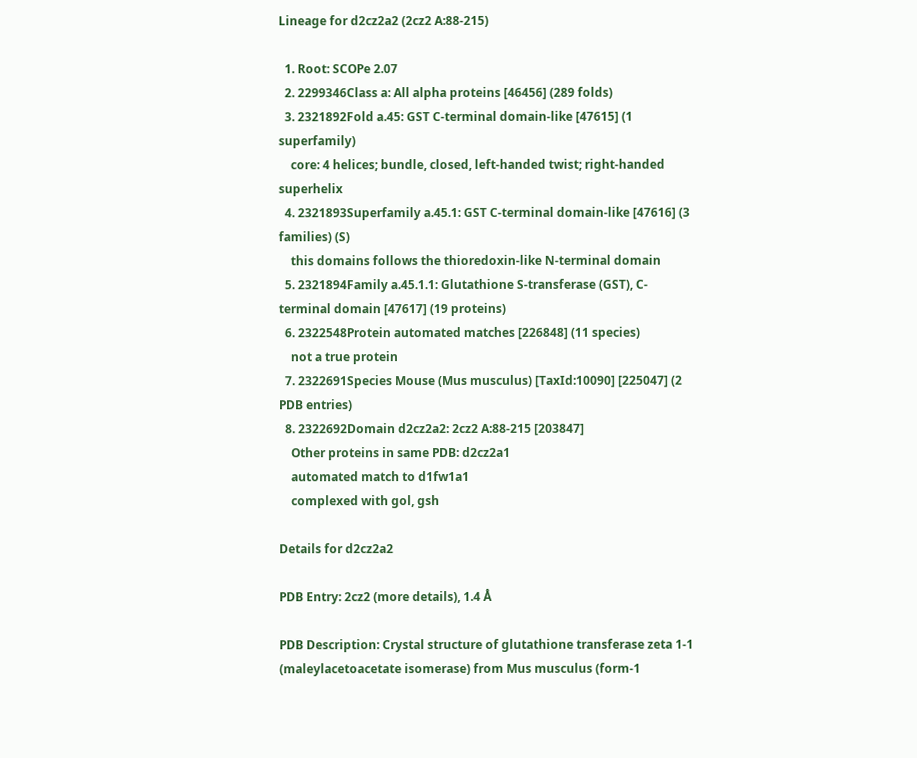Lineage for d2cz2a2 (2cz2 A:88-215)

  1. Root: SCOPe 2.07
  2. 2299346Class a: All alpha proteins [46456] (289 folds)
  3. 2321892Fold a.45: GST C-terminal domain-like [47615] (1 superfamily)
    core: 4 helices; bundle, closed, left-handed twist; right-handed superhelix
  4. 2321893Superfamily a.45.1: GST C-terminal domain-like [47616] (3 families) (S)
    this domains follows the thioredoxin-like N-terminal domain
  5. 2321894Family a.45.1.1: Glutathione S-transferase (GST), C-terminal domain [47617] (19 proteins)
  6. 2322548Protein automated matches [226848] (11 species)
    not a true protein
  7. 2322691Species Mouse (Mus musculus) [TaxId:10090] [225047] (2 PDB entries)
  8. 2322692Domain d2cz2a2: 2cz2 A:88-215 [203847]
    Other proteins in same PDB: d2cz2a1
    automated match to d1fw1a1
    complexed with gol, gsh

Details for d2cz2a2

PDB Entry: 2cz2 (more details), 1.4 Å

PDB Description: Crystal structure of glutathione transferase zeta 1-1 (maleylacetoacetate isomerase) from Mus musculus (form-1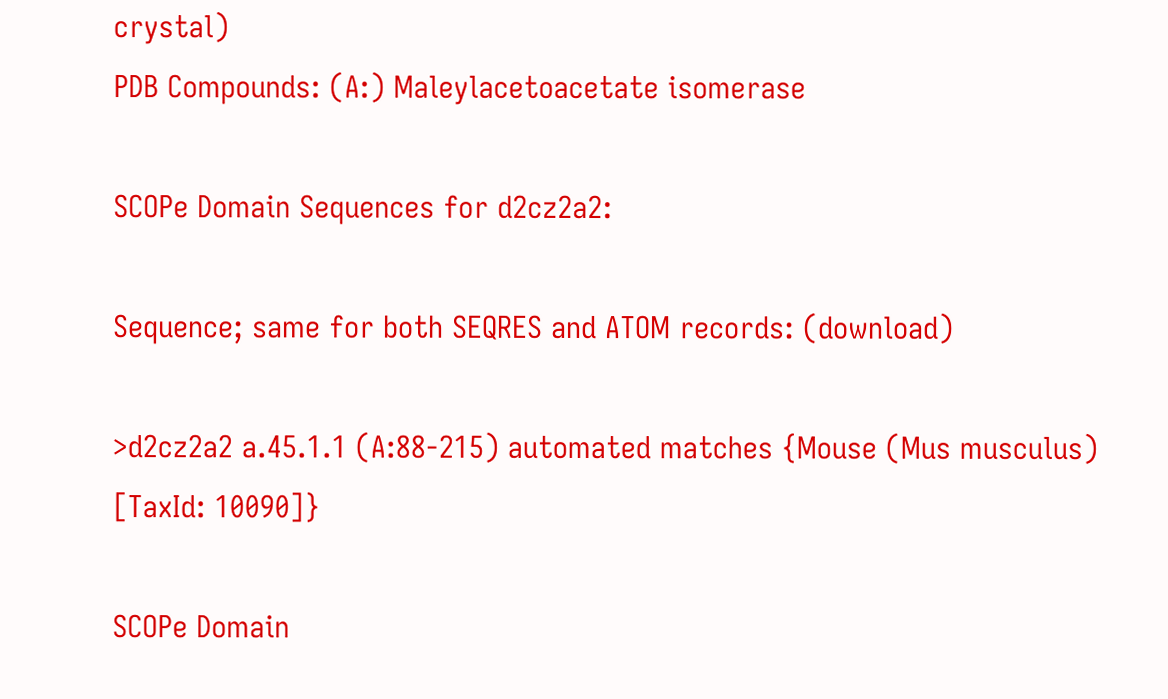crystal)
PDB Compounds: (A:) Maleylacetoacetate isomerase

SCOPe Domain Sequences for d2cz2a2:

Sequence; same for both SEQRES and ATOM records: (download)

>d2cz2a2 a.45.1.1 (A:88-215) automated matches {Mouse (Mus musculus) [TaxId: 10090]}

SCOPe Domain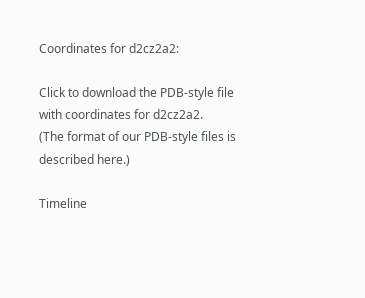Coordinates for d2cz2a2:

Click to download the PDB-style file with coordinates for d2cz2a2.
(The format of our PDB-style files is described here.)

Timeline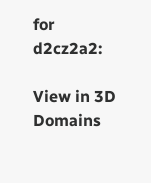for d2cz2a2:

View in 3D
Domains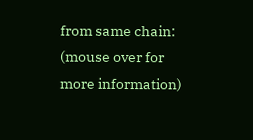from same chain:
(mouse over for more information)